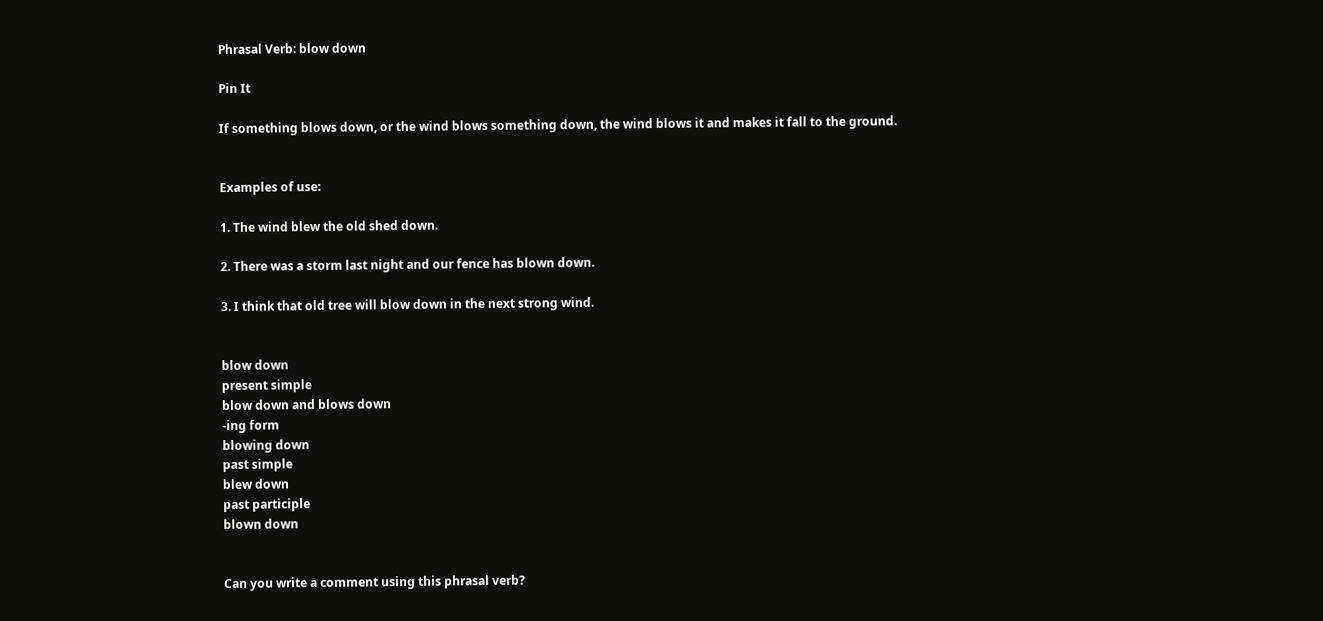Phrasal Verb: blow down

Pin It

If something blows down, or the wind blows something down, the wind blows it and makes it fall to the ground.


Examples of use:

1. The wind blew the old shed down.

2. There was a storm last night and our fence has blown down.

3. I think that old tree will blow down in the next strong wind.


blow down
present simple
blow down and blows down
-ing form
blowing down
past simple
blew down
past participle
blown down


Can you write a comment using this phrasal verb?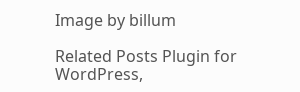Image by billum

Related Posts Plugin for WordPress,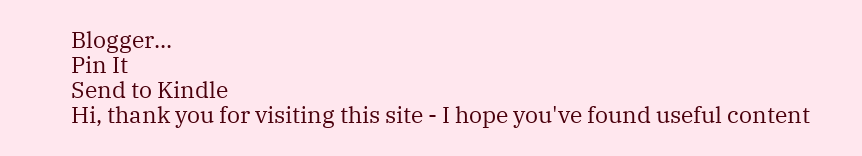Blogger...
Pin It
Send to Kindle
Hi, thank you for visiting this site - I hope you've found useful content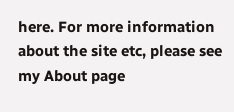here. For more information about the site etc, please see my About page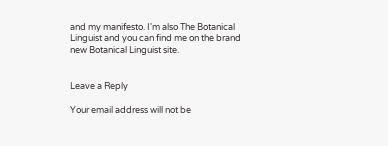and my manifesto. I'm also The Botanical Linguist and you can find me on the brand new Botanical Linguist site.


Leave a Reply

Your email address will not be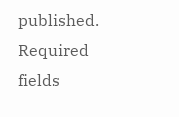published. Required fields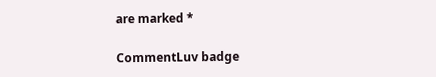are marked *

CommentLuv badge